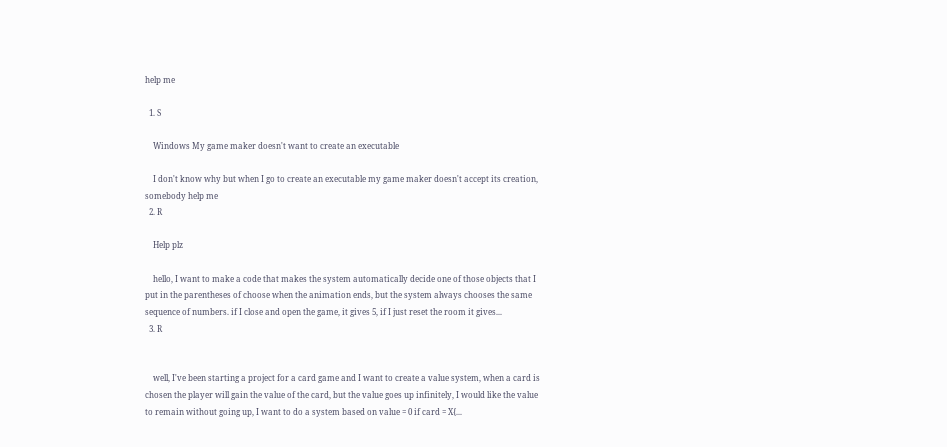help me

  1. S

    Windows My game maker doesn't want to create an executable

    I don't know why but when I go to create an executable my game maker doesn't accept its creation, somebody help me
  2. R

    Help plz

    hello, I want to make a code that makes the system automatically decide one of those objects that I put in the parentheses of choose when the animation ends, but the system always chooses the same sequence of numbers. if I close and open the game, it gives 5, if I just reset the room it gives...
  3. R


    well, I've been starting a project for a card game and I want to create a value system, when a card is chosen the player will gain the value of the card, but the value goes up infinitely, I would like the value to remain without going up, I want to do a system based on value = 0 if card = X{...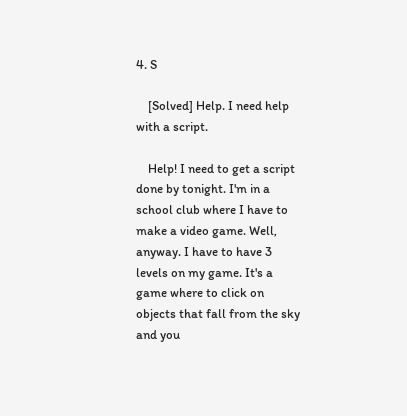4. S

    [Solved] Help. I need help with a script.

    Help! I need to get a script done by tonight. I'm in a school club where I have to make a video game. Well, anyway. I have to have 3 levels on my game. It's a game where to click on objects that fall from the sky and you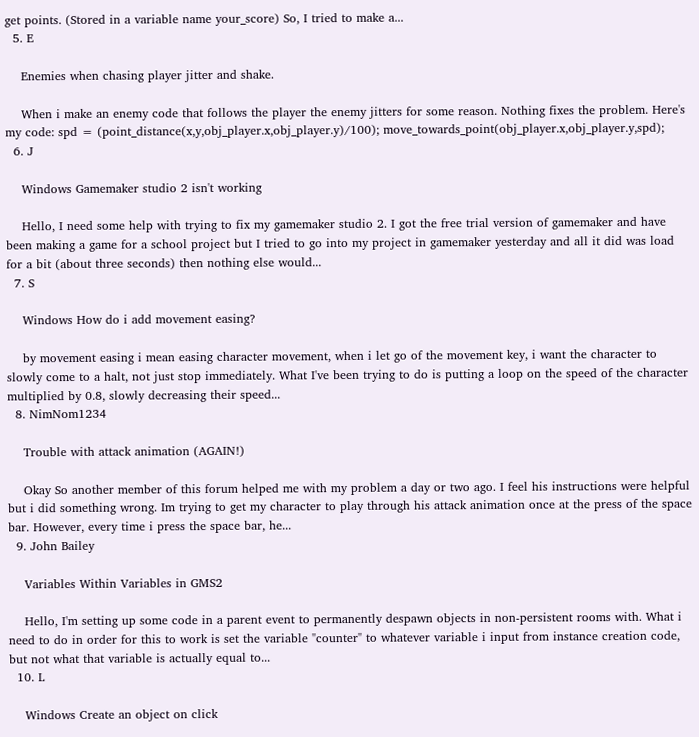get points. (Stored in a variable name your_score) So, I tried to make a...
  5. E

    Enemies when chasing player jitter and shake.

    When i make an enemy code that follows the player the enemy jitters for some reason. Nothing fixes the problem. Here's my code: spd = (point_distance(x,y,obj_player.x,obj_player.y)/100); move_towards_point(obj_player.x,obj_player.y,spd);
  6. J

    Windows Gamemaker studio 2 isn't working

    Hello, I need some help with trying to fix my gamemaker studio 2. I got the free trial version of gamemaker and have been making a game for a school project but I tried to go into my project in gamemaker yesterday and all it did was load for a bit (about three seconds) then nothing else would...
  7. S

    Windows How do i add movement easing?

    by movement easing i mean easing character movement, when i let go of the movement key, i want the character to slowly come to a halt, not just stop immediately. What I've been trying to do is putting a loop on the speed of the character multiplied by 0.8, slowly decreasing their speed...
  8. NimNom1234

    Trouble with attack animation (AGAIN!)

    Okay So another member of this forum helped me with my problem a day or two ago. I feel his instructions were helpful but i did something wrong. Im trying to get my character to play through his attack animation once at the press of the space bar. However, every time i press the space bar, he...
  9. John Bailey

    Variables Within Variables in GMS2

    Hello, I'm setting up some code in a parent event to permanently despawn objects in non-persistent rooms with. What i need to do in order for this to work is set the variable "counter" to whatever variable i input from instance creation code, but not what that variable is actually equal to...
  10. L

    Windows Create an object on click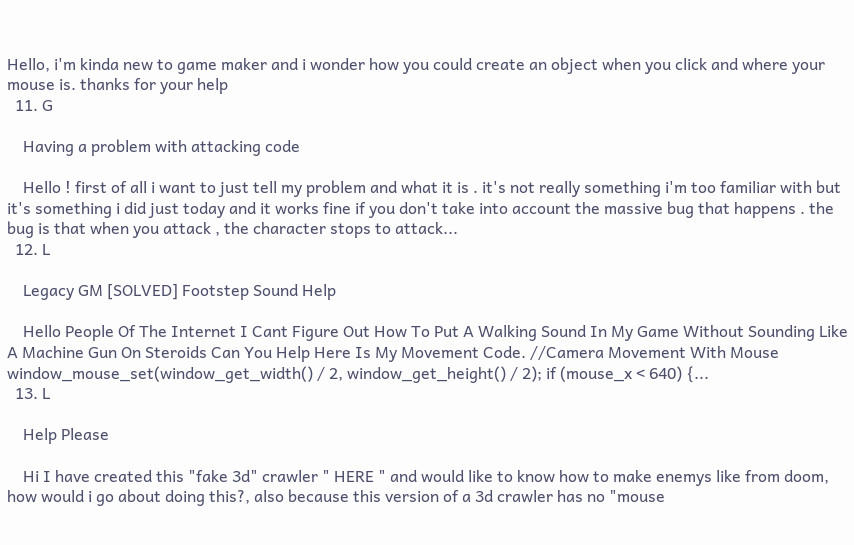Hello, i'm kinda new to game maker and i wonder how you could create an object when you click and where your mouse is. thanks for your help
  11. G

    Having a problem with attacking code

    Hello ! first of all i want to just tell my problem and what it is . it's not really something i'm too familiar with but it's something i did just today and it works fine if you don't take into account the massive bug that happens . the bug is that when you attack , the character stops to attack...
  12. L

    Legacy GM [SOLVED] Footstep Sound Help

    Hello People Of The Internet I Cant Figure Out How To Put A Walking Sound In My Game Without Sounding Like A Machine Gun On Steroids Can You Help Here Is My Movement Code. //Camera Movement With Mouse window_mouse_set(window_get_width() / 2, window_get_height() / 2); if (mouse_x < 640) {...
  13. L

    Help Please

    Hi I have created this "fake 3d" crawler " HERE " and would like to know how to make enemys like from doom, how would i go about doing this?, also because this version of a 3d crawler has no "mouse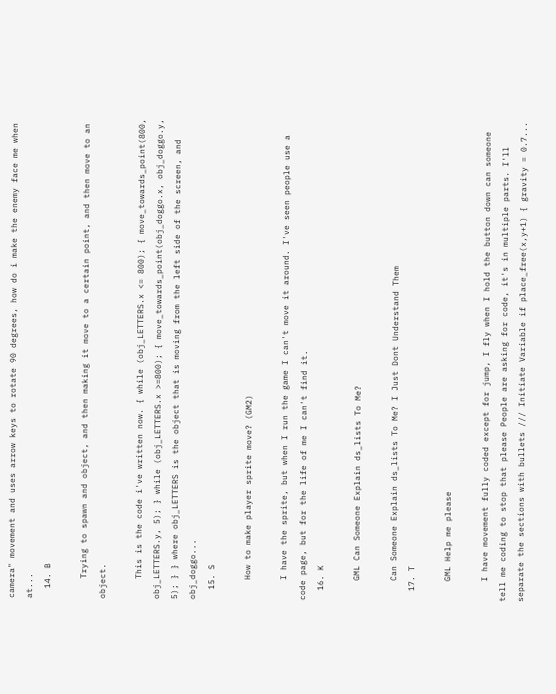camera" movement and uses arrow keys to rotate 90 degrees, how do i make the enemy face me when at...
  14. B

    Trying to spawn and object, and then making it move to a certain point, and then move to an object.

    This is the code i've written now. { while (obj_LETTERS.x <= 800); { move_towards_point(800, obj_LETTERS.y, 5); } while (obj_LETTERS.x >=800); { move_towards_point(obj_doggo.x, obj_doggo.y, 5); } } where obj_LETTERS is the object that is moving from the left side of the screen, and obj_doggo...
  15. S

    How to make player sprite move? (GM2)

    I have the sprite, but when I run the game I can't move it around. I've seen people use a code page, but for the life of me I can't find it.
  16. K

    GML Can Someone Explain ds_lists To Me?

    Can Someone Explain ds_lists To Me? I Just Dont Understand Them
  17. T

    GML Help me please

    I have movement fully coded except for jump, I fly when I hold the button down can someone tell me coding to stop that please People are asking for code, it's in multiple parts. I'll separate the sections with bullets /// Initiate Variable if place_free(x,y+1) { gravity = 0.7...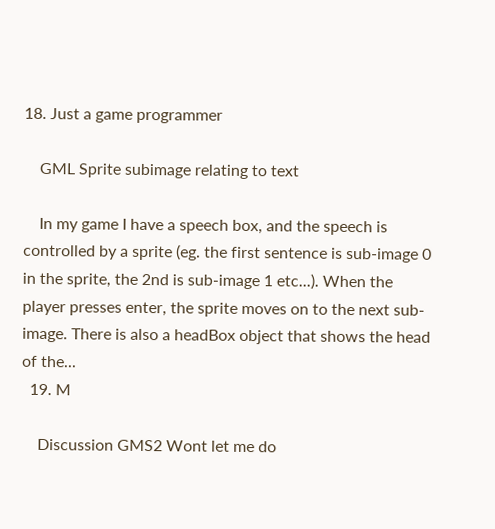18. Just a game programmer

    GML Sprite subimage relating to text

    In my game I have a speech box, and the speech is controlled by a sprite (eg. the first sentence is sub-image 0 in the sprite, the 2nd is sub-image 1 etc...). When the player presses enter, the sprite moves on to the next sub-image. There is also a headBox object that shows the head of the...
  19. M

    Discussion GMS2 Wont let me do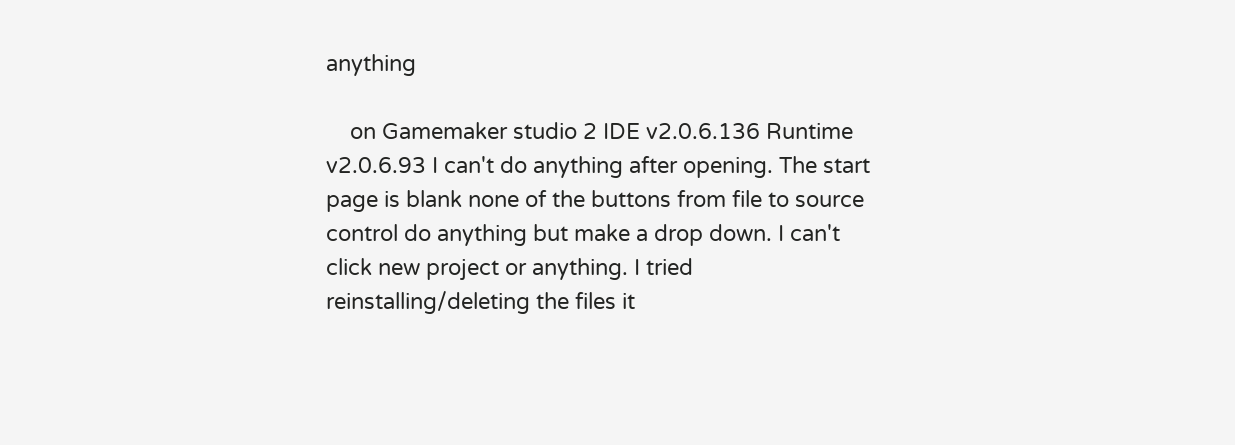anything

    on Gamemaker studio 2 IDE v2.0.6.136 Runtime v2.0.6.93 I can't do anything after opening. The start page is blank none of the buttons from file to source control do anything but make a drop down. I can't click new project or anything. I tried reinstalling/deleting the files it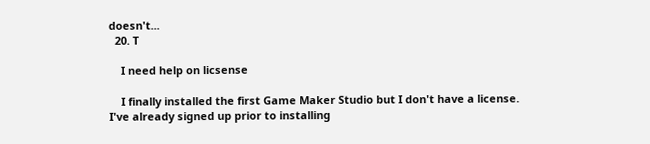doesn't...
  20. T

    I need help on licsense

    I finally installed the first Game Maker Studio but I don't have a license. I've already signed up prior to installing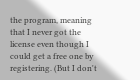the program, meaning that I never got the license even though I could get a free one by registering. (But I don't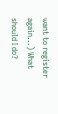want to register again...) What should I do?